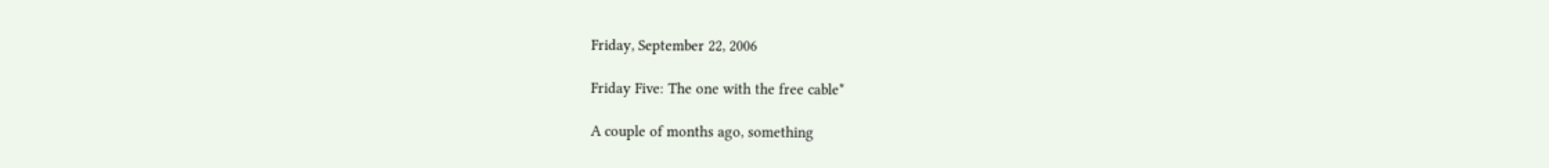Friday, September 22, 2006

Friday Five: The one with the free cable*

A couple of months ago, something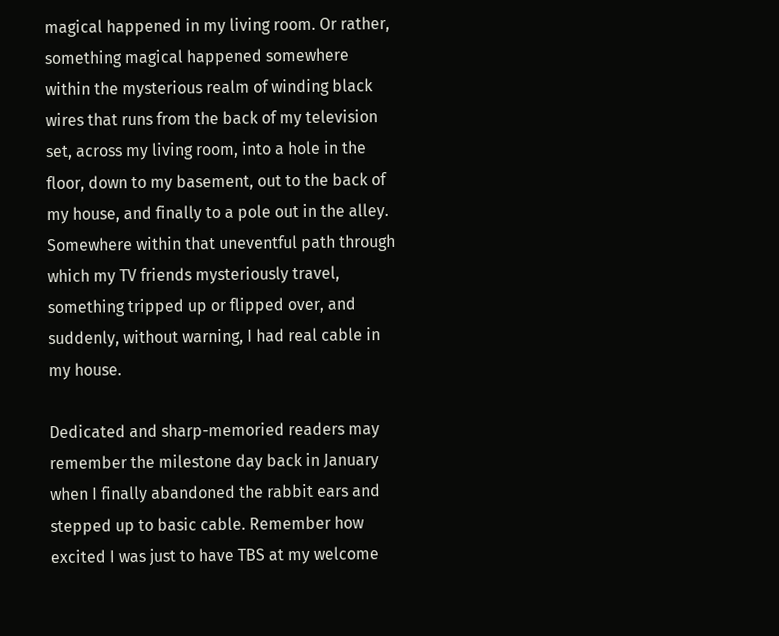magical happened in my living room. Or rather, something magical happened somewhere within the mysterious realm of winding black wires that runs from the back of my television set, across my living room, into a hole in the floor, down to my basement, out to the back of my house, and finally to a pole out in the alley. Somewhere within that uneventful path through which my TV friends mysteriously travel, something tripped up or flipped over, and suddenly, without warning, I had real cable in my house.

Dedicated and sharp-memoried readers may remember the milestone day back in January when I finally abandoned the rabbit ears and stepped up to basic cable. Remember how excited I was just to have TBS at my welcome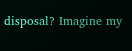disposal? Imagine my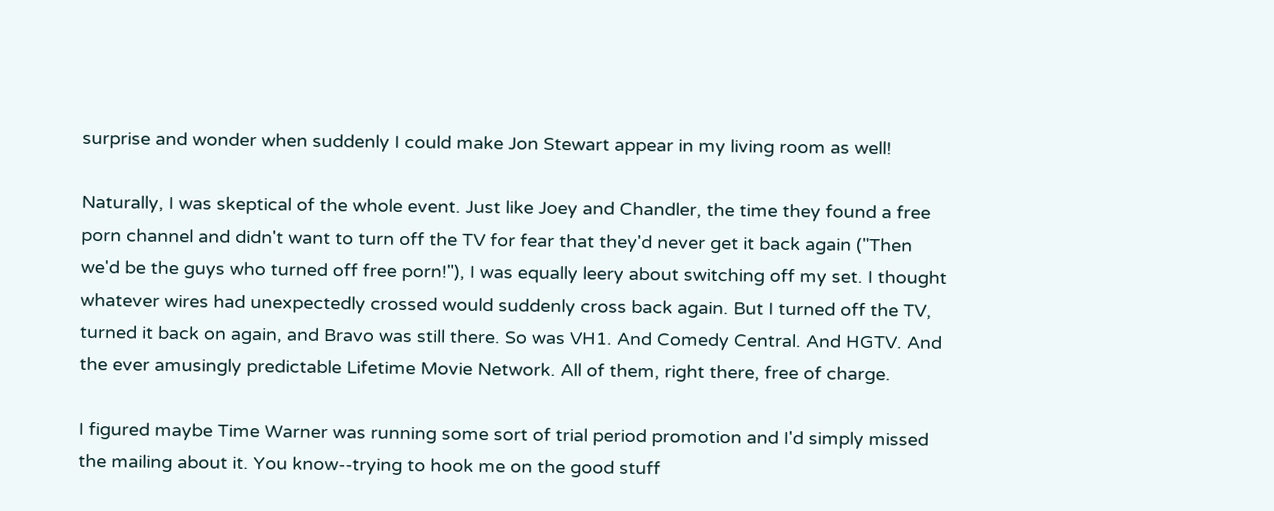surprise and wonder when suddenly I could make Jon Stewart appear in my living room as well!

Naturally, I was skeptical of the whole event. Just like Joey and Chandler, the time they found a free porn channel and didn't want to turn off the TV for fear that they'd never get it back again ("Then we'd be the guys who turned off free porn!"), I was equally leery about switching off my set. I thought whatever wires had unexpectedly crossed would suddenly cross back again. But I turned off the TV, turned it back on again, and Bravo was still there. So was VH1. And Comedy Central. And HGTV. And the ever amusingly predictable Lifetime Movie Network. All of them, right there, free of charge.

I figured maybe Time Warner was running some sort of trial period promotion and I'd simply missed the mailing about it. You know--trying to hook me on the good stuff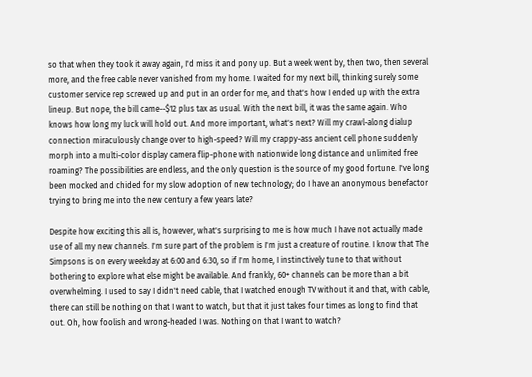so that when they took it away again, I'd miss it and pony up. But a week went by, then two, then several more, and the free cable never vanished from my home. I waited for my next bill, thinking surely some customer service rep screwed up and put in an order for me, and that's how I ended up with the extra lineup. But nope, the bill came--$12 plus tax as usual. With the next bill, it was the same again. Who knows how long my luck will hold out. And more important, what's next? Will my crawl-along dialup connection miraculously change over to high-speed? Will my crappy-ass ancient cell phone suddenly morph into a multi-color display camera flip-phone with nationwide long distance and unlimited free roaming? The possibilities are endless, and the only question is the source of my good fortune. I've long been mocked and chided for my slow adoption of new technology; do I have an anonymous benefactor trying to bring me into the new century a few years late?

Despite how exciting this all is, however, what's surprising to me is how much I have not actually made use of all my new channels. I'm sure part of the problem is I'm just a creature of routine. I know that The Simpsons is on every weekday at 6:00 and 6:30, so if I'm home, I instinctively tune to that without bothering to explore what else might be available. And frankly, 60+ channels can be more than a bit overwhelming. I used to say I didn't need cable, that I watched enough TV without it and that, with cable, there can still be nothing on that I want to watch, but that it just takes four times as long to find that out. Oh, how foolish and wrong-headed I was. Nothing on that I want to watch?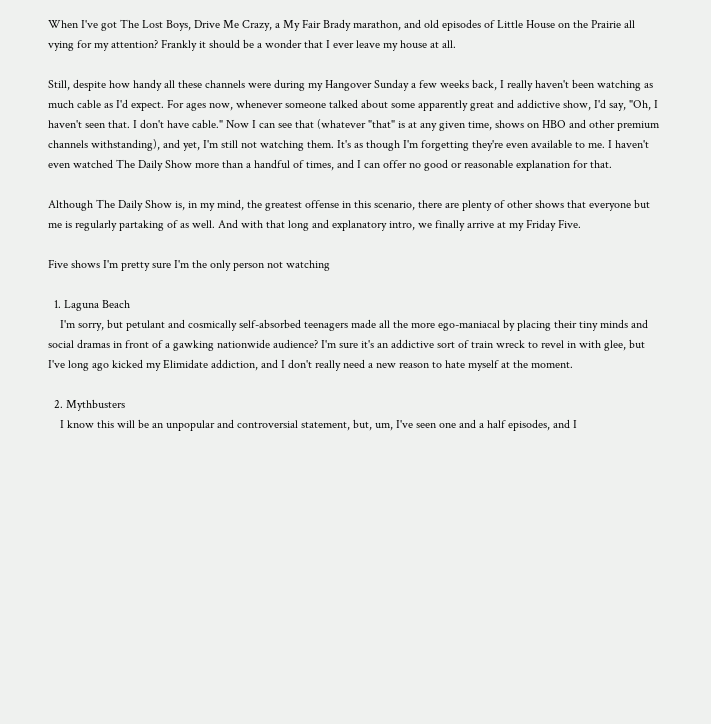When I've got The Lost Boys, Drive Me Crazy, a My Fair Brady marathon, and old episodes of Little House on the Prairie all vying for my attention? Frankly it should be a wonder that I ever leave my house at all.

Still, despite how handy all these channels were during my Hangover Sunday a few weeks back, I really haven't been watching as much cable as I'd expect. For ages now, whenever someone talked about some apparently great and addictive show, I'd say, "Oh, I haven't seen that. I don't have cable." Now I can see that (whatever "that" is at any given time, shows on HBO and other premium channels withstanding), and yet, I'm still not watching them. It's as though I'm forgetting they're even available to me. I haven't even watched The Daily Show more than a handful of times, and I can offer no good or reasonable explanation for that.

Although The Daily Show is, in my mind, the greatest offense in this scenario, there are plenty of other shows that everyone but me is regularly partaking of as well. And with that long and explanatory intro, we finally arrive at my Friday Five.

Five shows I'm pretty sure I'm the only person not watching

  1. Laguna Beach
    I'm sorry, but petulant and cosmically self-absorbed teenagers made all the more ego-maniacal by placing their tiny minds and social dramas in front of a gawking nationwide audience? I'm sure it's an addictive sort of train wreck to revel in with glee, but I've long ago kicked my Elimidate addiction, and I don't really need a new reason to hate myself at the moment.

  2. Mythbusters
    I know this will be an unpopular and controversial statement, but, um, I've seen one and a half episodes, and I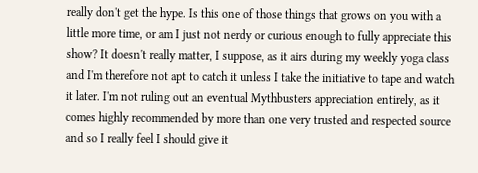really don't get the hype. Is this one of those things that grows on you with a little more time, or am I just not nerdy or curious enough to fully appreciate this show? It doesn't really matter, I suppose, as it airs during my weekly yoga class and I'm therefore not apt to catch it unless I take the initiative to tape and watch it later. I'm not ruling out an eventual Mythbusters appreciation entirely, as it comes highly recommended by more than one very trusted and respected source and so I really feel I should give it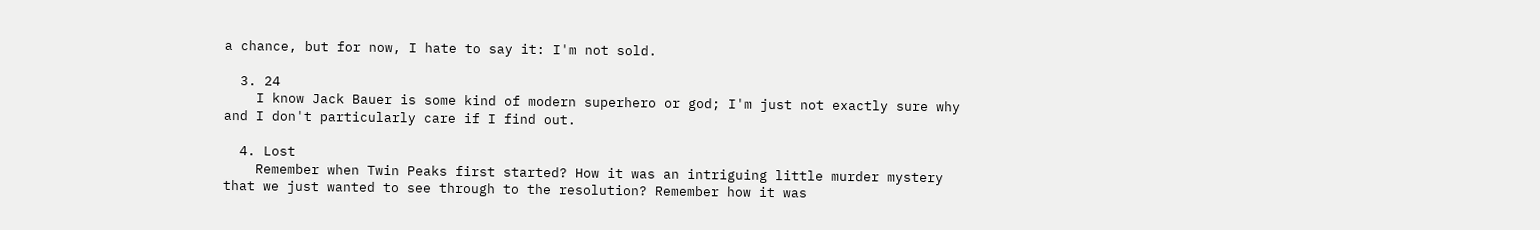a chance, but for now, I hate to say it: I'm not sold.

  3. 24
    I know Jack Bauer is some kind of modern superhero or god; I'm just not exactly sure why and I don't particularly care if I find out.

  4. Lost
    Remember when Twin Peaks first started? How it was an intriguing little murder mystery that we just wanted to see through to the resolution? Remember how it was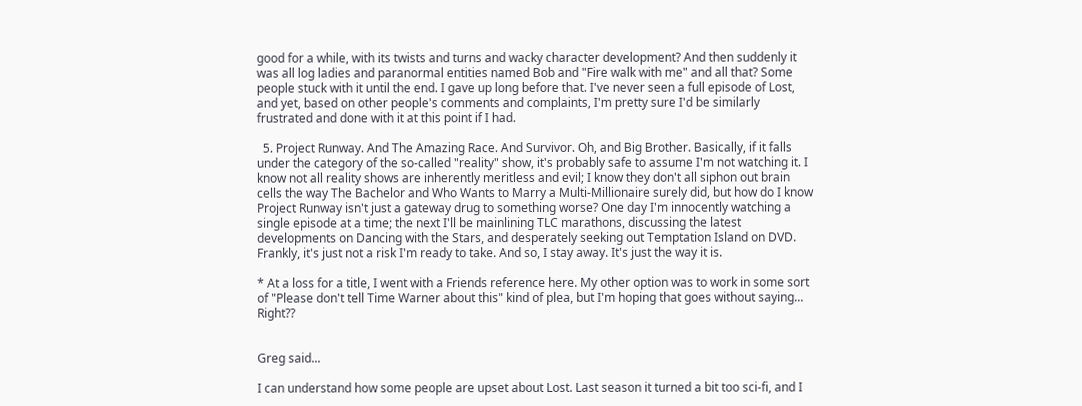good for a while, with its twists and turns and wacky character development? And then suddenly it was all log ladies and paranormal entities named Bob and "Fire walk with me" and all that? Some people stuck with it until the end. I gave up long before that. I've never seen a full episode of Lost, and yet, based on other people's comments and complaints, I'm pretty sure I'd be similarly frustrated and done with it at this point if I had.

  5. Project Runway. And The Amazing Race. And Survivor. Oh, and Big Brother. Basically, if it falls under the category of the so-called "reality" show, it's probably safe to assume I'm not watching it. I know not all reality shows are inherently meritless and evil; I know they don't all siphon out brain cells the way The Bachelor and Who Wants to Marry a Multi-Millionaire surely did, but how do I know Project Runway isn't just a gateway drug to something worse? One day I'm innocently watching a single episode at a time; the next I'll be mainlining TLC marathons, discussing the latest developments on Dancing with the Stars, and desperately seeking out Temptation Island on DVD. Frankly, it's just not a risk I'm ready to take. And so, I stay away. It's just the way it is.

* At a loss for a title, I went with a Friends reference here. My other option was to work in some sort of "Please don't tell Time Warner about this" kind of plea, but I'm hoping that goes without saying... Right??


Greg said...

I can understand how some people are upset about Lost. Last season it turned a bit too sci-fi, and I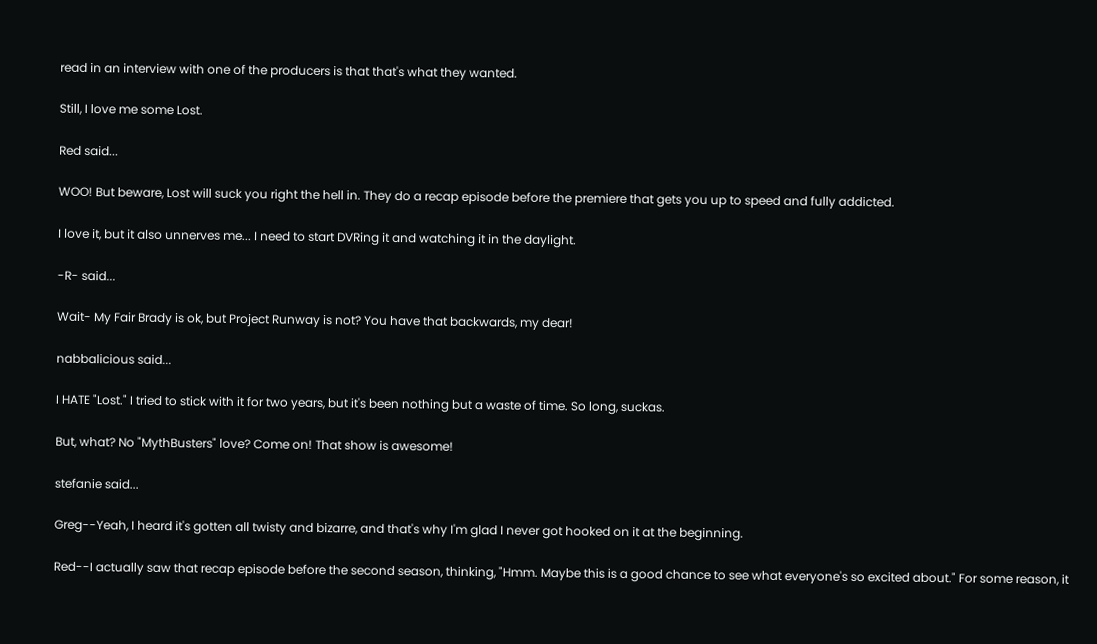read in an interview with one of the producers is that that's what they wanted.

Still, I love me some Lost.

Red said...

WOO! But beware, Lost will suck you right the hell in. They do a recap episode before the premiere that gets you up to speed and fully addicted.

I love it, but it also unnerves me... I need to start DVRing it and watching it in the daylight.

-R- said...

Wait- My Fair Brady is ok, but Project Runway is not? You have that backwards, my dear!

nabbalicious said...

I HATE "Lost." I tried to stick with it for two years, but it's been nothing but a waste of time. So long, suckas.

But, what? No "MythBusters" love? Come on! That show is awesome!

stefanie said...

Greg--Yeah, I heard it's gotten all twisty and bizarre, and that's why I'm glad I never got hooked on it at the beginning.

Red--I actually saw that recap episode before the second season, thinking, "Hmm. Maybe this is a good chance to see what everyone's so excited about." For some reason, it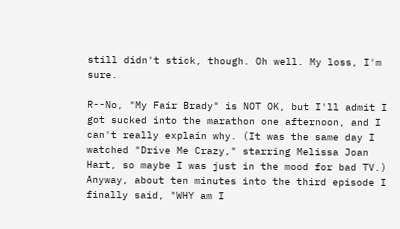still didn't stick, though. Oh well. My loss, I'm sure.

R--No, "My Fair Brady" is NOT OK, but I'll admit I got sucked into the marathon one afternoon, and I can't really explain why. (It was the same day I watched "Drive Me Crazy," starring Melissa Joan Hart, so maybe I was just in the mood for bad TV.) Anyway, about ten minutes into the third episode I finally said, "WHY am I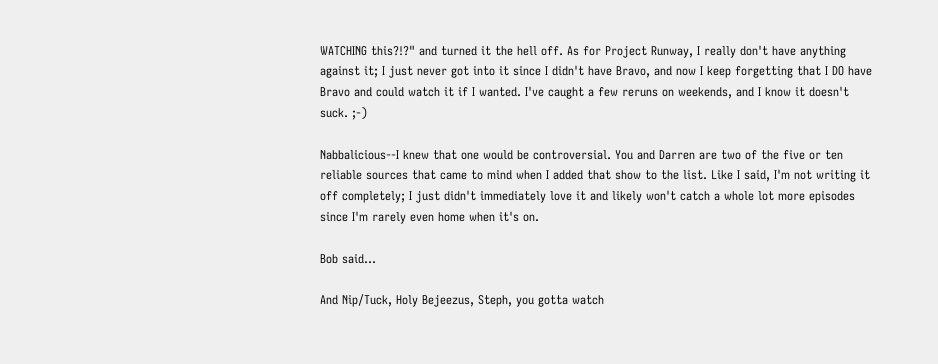WATCHING this?!?" and turned it the hell off. As for Project Runway, I really don't have anything against it; I just never got into it since I didn't have Bravo, and now I keep forgetting that I DO have Bravo and could watch it if I wanted. I've caught a few reruns on weekends, and I know it doesn't suck. ;-)

Nabbalicious--I knew that one would be controversial. You and Darren are two of the five or ten reliable sources that came to mind when I added that show to the list. Like I said, I'm not writing it off completely; I just didn't immediately love it and likely won't catch a whole lot more episodes since I'm rarely even home when it's on.

Bob said...

And Nip/Tuck, Holy Bejeezus, Steph, you gotta watch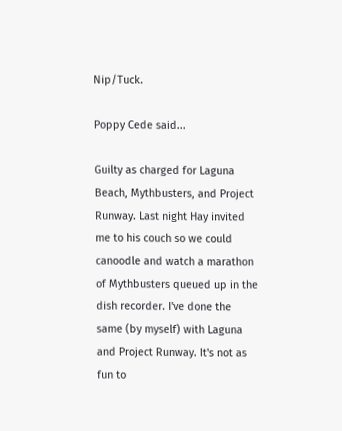Nip/Tuck.

Poppy Cede said...

Guilty as charged for Laguna Beach, Mythbusters, and Project Runway. Last night Hay invited me to his couch so we could canoodle and watch a marathon of Mythbusters queued up in the dish recorder. I've done the same (by myself) with Laguna and Project Runway. It's not as fun to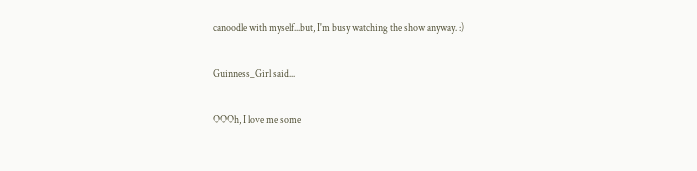canoodle with myself...but, I'm busy watching the show anyway. :)

Guinness_Girl said...

OOOh, I love me some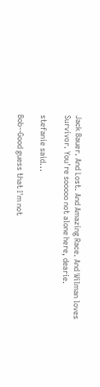Jack Bauer. And Lost. And Amazing Race. And Wilman loves Survivor. You're sooooo not alone here, dearie.

stefanie said...

Bob--Good guess that I'm not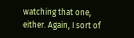watching that one, either. Again, I sort of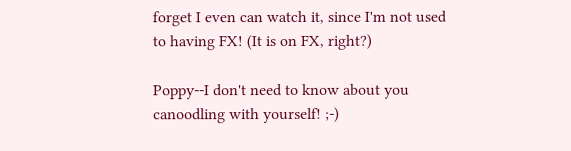forget I even can watch it, since I'm not used to having FX! (It is on FX, right?)

Poppy--I don't need to know about you canoodling with yourself! ;-)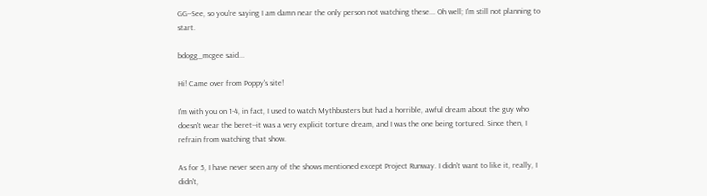GG--See, so you're saying I am damn near the only person not watching these... Oh well; I'm still not planning to start.

bdogg_mcgee said...

Hi! Came over from Poppy's site!

I'm with you on 1-4, in fact, I used to watch Mythbusters but had a horrible, awful dream about the guy who doesn't wear the beret--it was a very explicit torture dream, and I was the one being tortured. Since then, I refrain from watching that show.

As for 5, I have never seen any of the shows mentioned except Project Runway. I didn't want to like it, really, I didn't,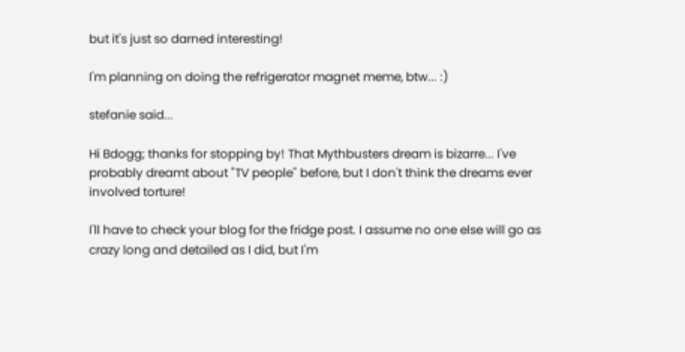but it's just so darned interesting!

I'm planning on doing the refrigerator magnet meme, btw... :)

stefanie said...

Hi Bdogg; thanks for stopping by! That Mythbusters dream is bizarre... I've probably dreamt about "TV people" before, but I don't think the dreams ever involved torture!

I'll have to check your blog for the fridge post. I assume no one else will go as crazy long and detailed as I did, but I'm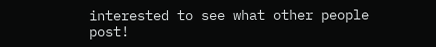interested to see what other people post!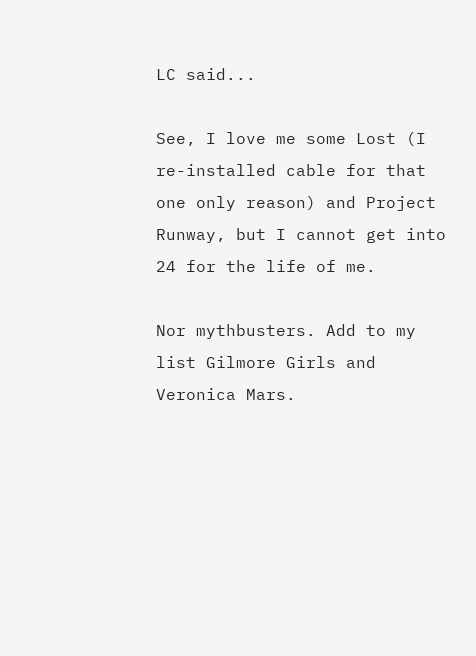LC said...

See, I love me some Lost (I re-installed cable for that one only reason) and Project Runway, but I cannot get into 24 for the life of me.

Nor mythbusters. Add to my list Gilmore Girls and Veronica Mars.